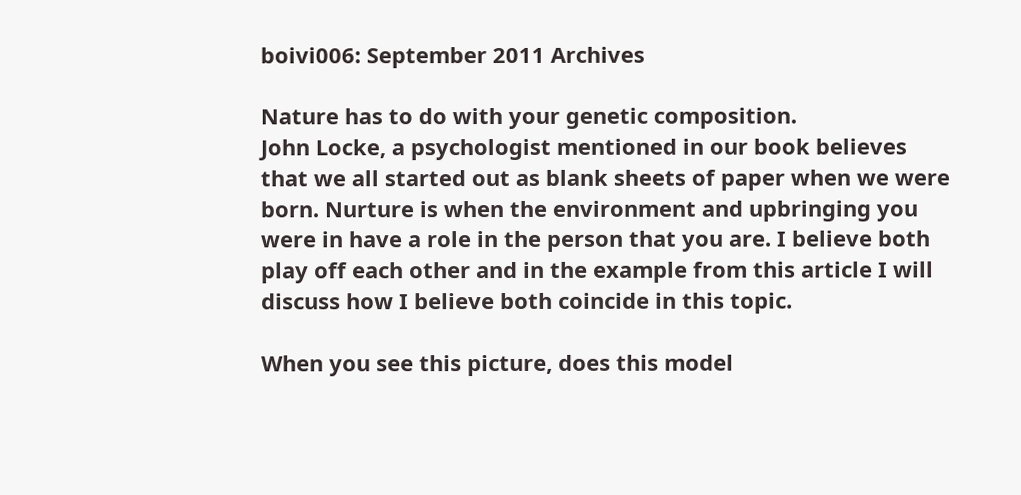boivi006: September 2011 Archives

Nature has to do with your genetic composition.
John Locke, a psychologist mentioned in our book believes that we all started out as blank sheets of paper when we were born. Nurture is when the environment and upbringing you were in have a role in the person that you are. I believe both play off each other and in the example from this article I will discuss how I believe both coincide in this topic.

When you see this picture, does this model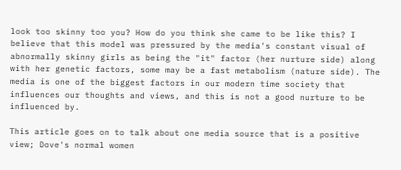look too skinny too you? How do you think she came to be like this? I believe that this model was pressured by the media's constant visual of abnormally skinny girls as being the "it" factor (her nurture side) along with her genetic factors, some may be a fast metabolism (nature side). The media is one of the biggest factors in our modern time society that influences our thoughts and views, and this is not a good nurture to be influenced by.

This article goes on to talk about one media source that is a positive view; Dove's normal women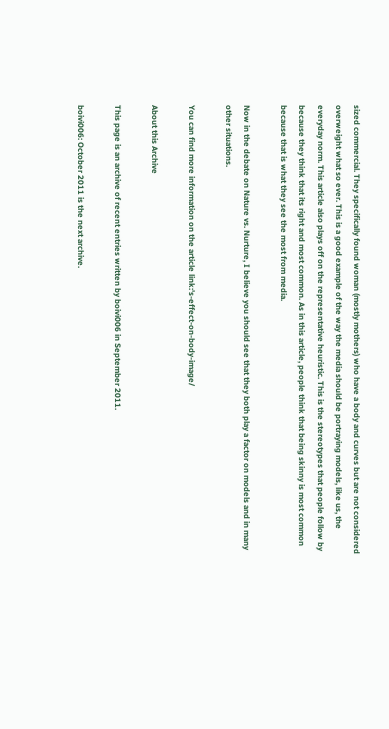sized commercial. They specifically found woman (mostly mothers) who have a body and curves but are not considered overweight what so ever. This is a good example of the way the media should be portraying models, like us, the everyday norm. This article also plays off on the representative heuristic. This is the stereotypes that people follow by because they think that its right and most common. As in this article, people think that being skinny is most common because that is what they see the most from media.

Now in the debate on Nature vs. Nurture, I believe you should see that they both play a factor on models and in many other situations.

You can find more information on the article link:'s-effect-on-body-image/

About this Archive

This page is an archive of recent entries written by boivi006 in September 2011.

boivi006: October 2011 is the next archive.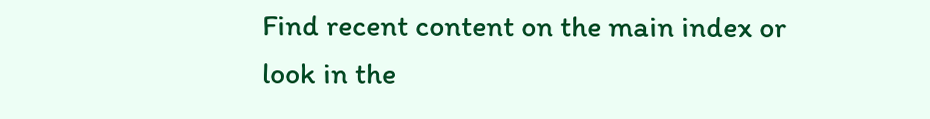Find recent content on the main index or look in the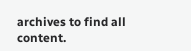archives to find all content.